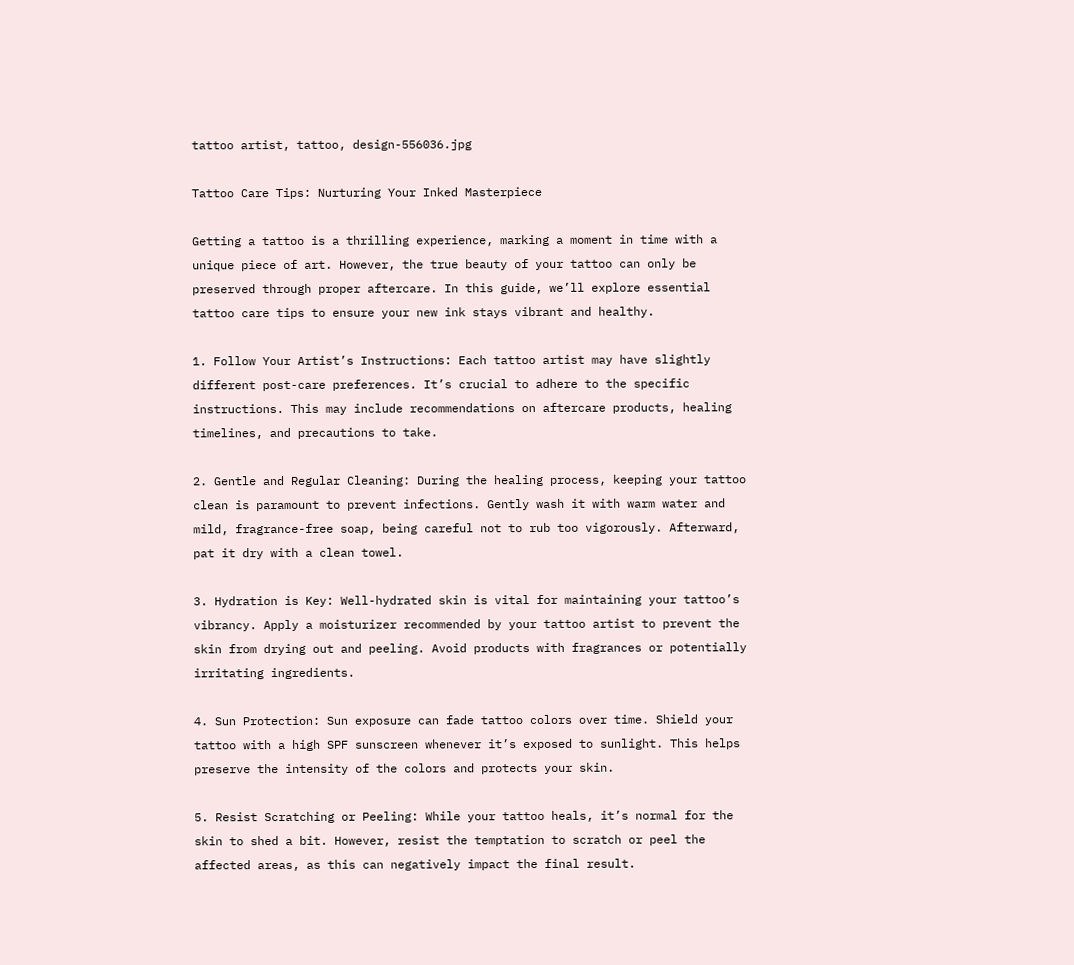tattoo artist, tattoo, design-556036.jpg

Tattoo Care Tips: Nurturing Your Inked Masterpiece

Getting a tattoo is a thrilling experience, marking a moment in time with a unique piece of art. However, the true beauty of your tattoo can only be preserved through proper aftercare. In this guide, we’ll explore essential tattoo care tips to ensure your new ink stays vibrant and healthy.

1. Follow Your Artist’s Instructions: Each tattoo artist may have slightly different post-care preferences. It’s crucial to adhere to the specific instructions. This may include recommendations on aftercare products, healing timelines, and precautions to take.

2. Gentle and Regular Cleaning: During the healing process, keeping your tattoo clean is paramount to prevent infections. Gently wash it with warm water and mild, fragrance-free soap, being careful not to rub too vigorously. Afterward, pat it dry with a clean towel.

3. Hydration is Key: Well-hydrated skin is vital for maintaining your tattoo’s vibrancy. Apply a moisturizer recommended by your tattoo artist to prevent the skin from drying out and peeling. Avoid products with fragrances or potentially irritating ingredients.

4. Sun Protection: Sun exposure can fade tattoo colors over time. Shield your tattoo with a high SPF sunscreen whenever it’s exposed to sunlight. This helps preserve the intensity of the colors and protects your skin.

5. Resist Scratching or Peeling: While your tattoo heals, it’s normal for the skin to shed a bit. However, resist the temptation to scratch or peel the affected areas, as this can negatively impact the final result.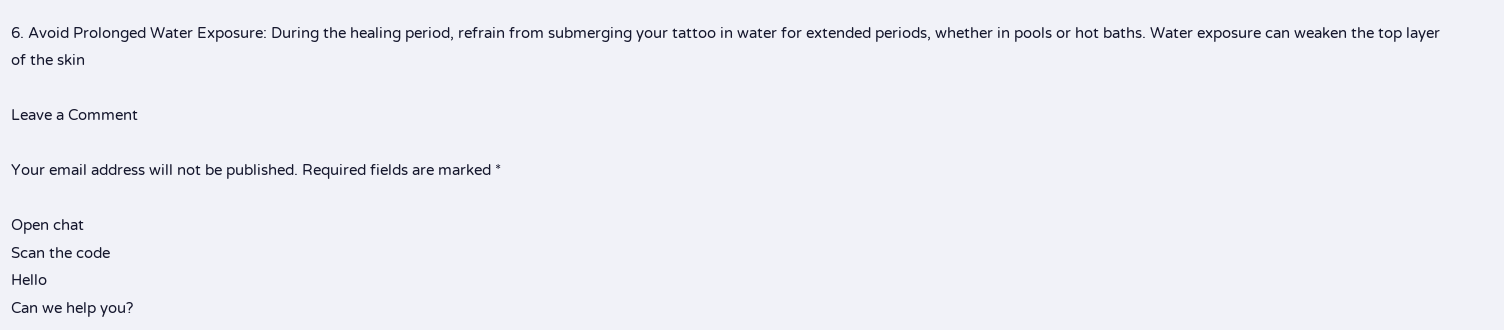6. Avoid Prolonged Water Exposure: During the healing period, refrain from submerging your tattoo in water for extended periods, whether in pools or hot baths. Water exposure can weaken the top layer of the skin

Leave a Comment

Your email address will not be published. Required fields are marked *

Open chat
Scan the code
Hello
Can we help you?